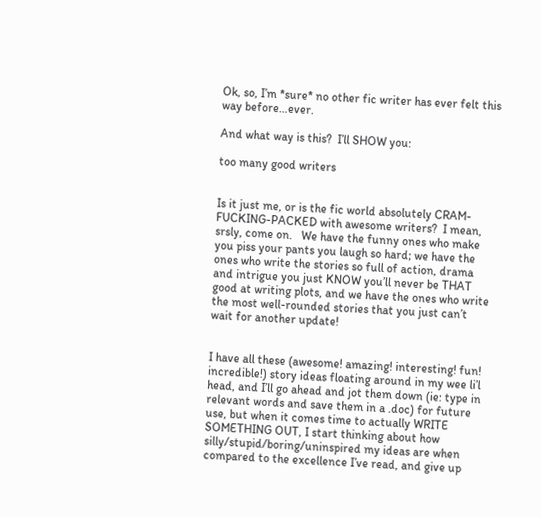Ok, so, I’m *sure* no other fic writer has ever felt this way before…ever.

And what way is this?  I’ll SHOW you:

too many good writers


Is it just me, or is the fic world absolutely CRAM-FUCKING-PACKED with awesome writers?  I mean, srsly, come on.   We have the funny ones who make you piss your pants you laugh so hard; we have the ones who write the stories so full of action, drama and intrigue you just KNOW you’ll never be THAT good at writing plots, and we have the ones who write the most well-rounded stories that you just can’t wait for another update!


I have all these (awesome! amazing! interesting! fun! incredible!) story ideas floating around in my wee li’l head, and I’ll go ahead and jot them down (ie: type in relevant words and save them in a .doc) for future use, but when it comes time to actually WRITE SOMETHING OUT, I start thinking about how silly/stupid/boring/uninspired my ideas are when compared to the excellence I’ve read, and give up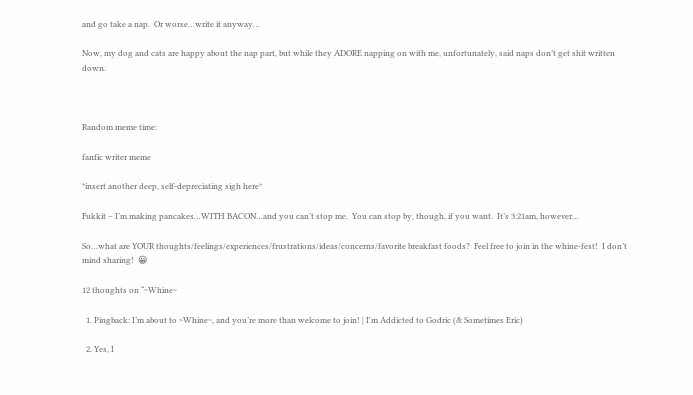and go take a nap.  Or worse…write it anyway…

Now, my dog and cats are happy about the nap part, but while they ADORE napping on with me, unfortunately, said naps don’t get shit written down.



Random meme time:

fanfic writer meme

*insert another deep, self-depreciating sigh here*

Fukkit – I’m making pancakes…WITH BACON…and you can’t stop me.  You can stop by, though, if you want.  It’s 3:21am, however…

So…what are YOUR thoughts/feelings/experiences/frustrations/ideas/concerns/favorite breakfast foods?  Feel free to join in the whine-fest!  I don’t mind sharing!  😀

12 thoughts on “~Whine~

  1. Pingback: I’m about to ~Whine~, and you’re more than welcome to join! | I'm Addicted to Godric (& Sometimes Eric)

  2. Yes, I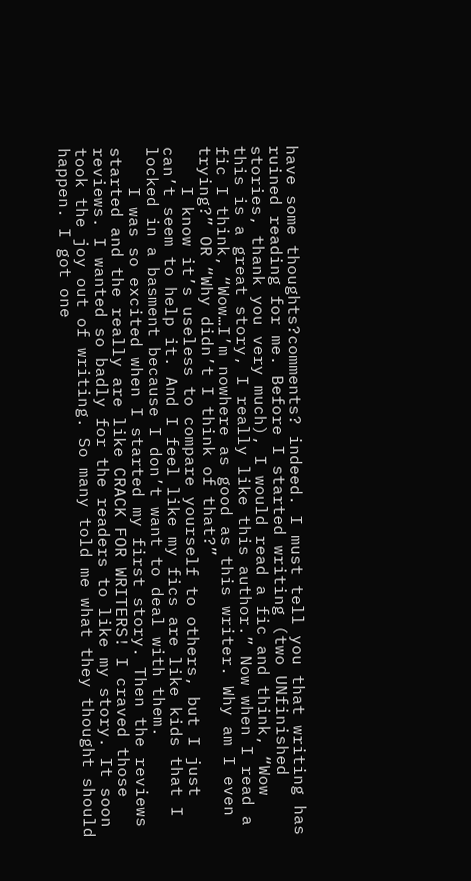have some thoughts?comments? indeed. I must tell you that writing has ruined reading for me. Before I started writing (two UNfinished stories, thank you very much), I would read a fic and think, “Wow this is a great story, I really like this author.” Now when I read a fic I think, “Wow…I’m nowhere as good as this writer. Why am I even trying?” OR “Why didn’t I think of that?”
    I know it’s useless to compare yourself to others, but I just can’t seem to help it. And I feel like my fics are like kids that I locked in a basment because I don’t want to deal with them.
    I was so excited when I started my first story. Then the reviews started and the really are like CRACK FOR WRITERS! I craved those reviews. I wanted so badly for the readers to like my story. It soon took the joy out of writing. So many told me what they thought should happen. I got one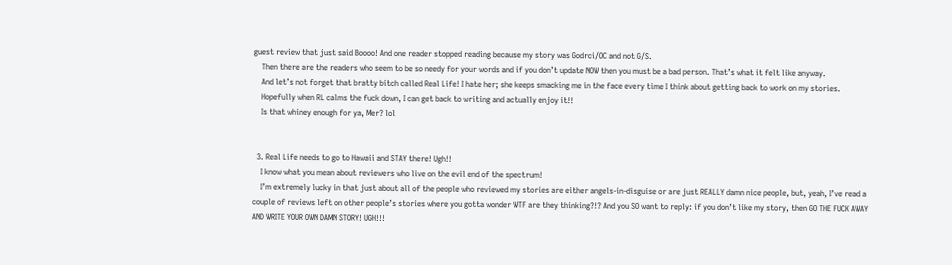guest review that just said Boooo! And one reader stopped reading because my story was Godrci/OC and not G/S.
    Then there are the readers who seem to be so needy for your words and if you don’t update NOW then you must be a bad person. That’s what it felt like anyway.
    And let’s not forget that bratty bitch called Real Life! I hate her; she keeps smacking me in the face every time I think about getting back to work on my stories.
    Hopefully when RL calms the fuck down, I can get back to writing and actually enjoy it!!
    Is that whiney enough for ya, Mer? lol


  3. Real Life needs to go to Hawaii and STAY there! Ugh!!
    I know what you mean about reviewers who live on the evil end of the spectrum!
    I’m extremely lucky in that just about all of the people who reviewed my stories are either angels-in-disguise or are just REALLY damn nice people, but, yeah, I’ve read a couple of reviews left on other people’s stories where you gotta wonder WTF are they thinking?!? And you SO want to reply: if you don’t like my story, then GO THE FUCK AWAY AND WRITE YOUR OWN DAMN STORY! UGH!!!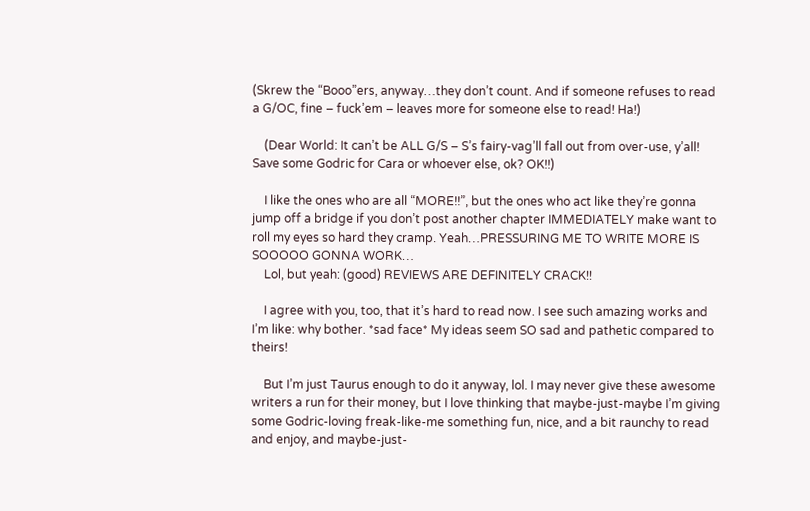(Skrew the “Booo”ers, anyway…they don’t count. And if someone refuses to read a G/OC, fine – fuck’em – leaves more for someone else to read! Ha!)

    (Dear World: It can’t be ALL G/S – S’s fairy-vag’ll fall out from over-use, y’all! Save some Godric for Cara or whoever else, ok? OK!!)

    I like the ones who are all “MORE!!”, but the ones who act like they’re gonna jump off a bridge if you don’t post another chapter IMMEDIATELY make want to roll my eyes so hard they cramp. Yeah…PRESSURING ME TO WRITE MORE IS SOOOOO GONNA WORK…
    Lol, but yeah: (good) REVIEWS ARE DEFINITELY CRACK!!

    I agree with you, too, that it’s hard to read now. I see such amazing works and I’m like: why bother. *sad face* My ideas seem SO sad and pathetic compared to theirs!

    But I’m just Taurus enough to do it anyway, lol. I may never give these awesome writers a run for their money, but I love thinking that maybe-just-maybe I’m giving some Godric-loving freak-like-me something fun, nice, and a bit raunchy to read and enjoy, and maybe-just-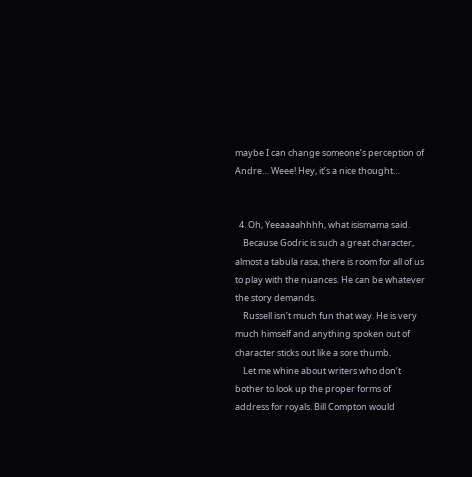maybe I can change someone’s perception of Andre… Weee! Hey, it’s a nice thought…


  4. Oh, Yeeaaaahhhh, what isismama said.
    Because Godric is such a great character, almost a tabula rasa, there is room for all of us to play with the nuances. He can be whatever the story demands.
    Russell isn’t much fun that way. He is very much himself and anything spoken out of character sticks out like a sore thumb.
    Let me whine about writers who don’t bother to look up the proper forms of address for royals. Bill Compton would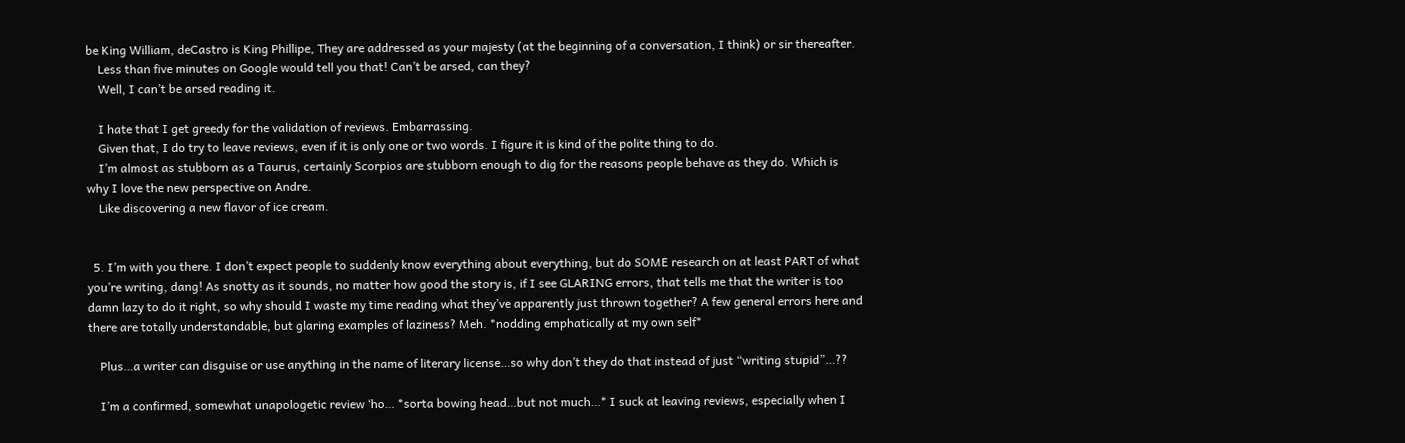be King William, deCastro is King Phillipe, They are addressed as your majesty (at the beginning of a conversation, I think) or sir thereafter.
    Less than five minutes on Google would tell you that! Can’t be arsed, can they?
    Well, I can’t be arsed reading it.

    I hate that I get greedy for the validation of reviews. Embarrassing.
    Given that, I do try to leave reviews, even if it is only one or two words. I figure it is kind of the polite thing to do.
    I’m almost as stubborn as a Taurus, certainly Scorpios are stubborn enough to dig for the reasons people behave as they do. Which is why I love the new perspective on Andre.
    Like discovering a new flavor of ice cream.


  5. I’m with you there. I don’t expect people to suddenly know everything about everything, but do SOME research on at least PART of what you’re writing, dang! As snotty as it sounds, no matter how good the story is, if I see GLARING errors, that tells me that the writer is too damn lazy to do it right, so why should I waste my time reading what they’ve apparently just thrown together? A few general errors here and there are totally understandable, but glaring examples of laziness? Meh. *nodding emphatically at my own self*

    Plus…a writer can disguise or use anything in the name of literary license…so why don’t they do that instead of just “writing stupid”…??

    I’m a confirmed, somewhat unapologetic review ‘ho… *sorta bowing head…but not much…* I suck at leaving reviews, especially when I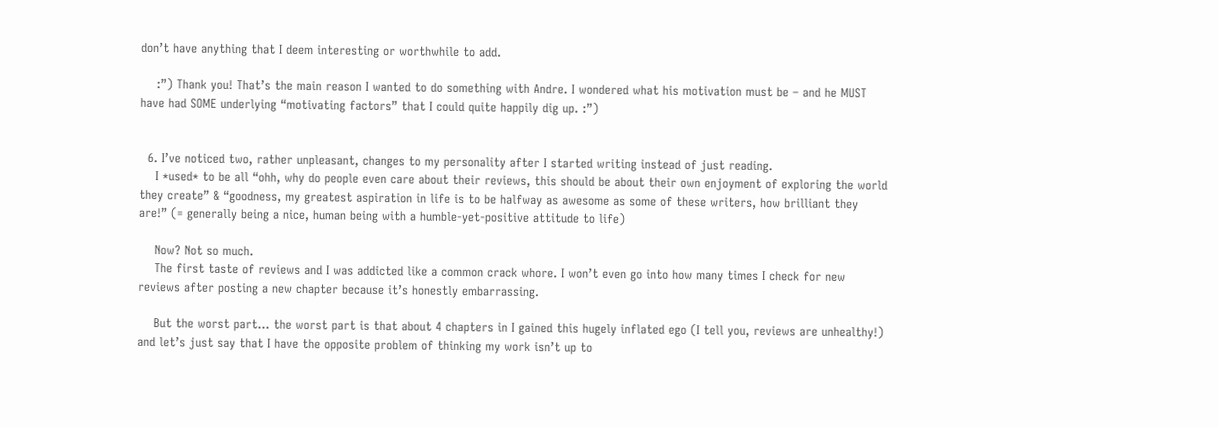don’t have anything that I deem interesting or worthwhile to add.

    :”) Thank you! That’s the main reason I wanted to do something with Andre. I wondered what his motivation must be – and he MUST have had SOME underlying “motivating factors” that I could quite happily dig up. :”)


  6. I’ve noticed two, rather unpleasant, changes to my personality after I started writing instead of just reading.
    I *used* to be all “ohh, why do people even care about their reviews, this should be about their own enjoyment of exploring the world they create” & “goodness, my greatest aspiration in life is to be halfway as awesome as some of these writers, how brilliant they are!” (= generally being a nice, human being with a humble-yet-positive attitude to life)

    Now? Not so much.
    The first taste of reviews and I was addicted like a common crack whore. I won’t even go into how many times I check for new reviews after posting a new chapter because it’s honestly embarrassing.

    But the worst part… the worst part is that about 4 chapters in I gained this hugely inflated ego (I tell you, reviews are unhealthy!) and let’s just say that I have the opposite problem of thinking my work isn’t up to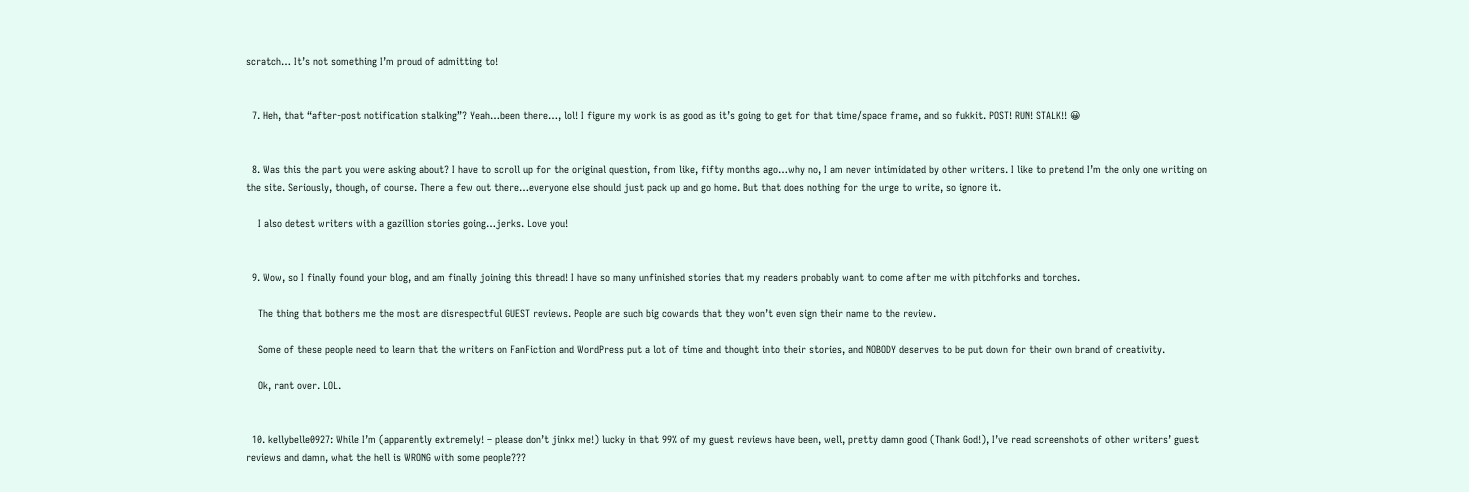scratch… It’s not something I’m proud of admitting to!


  7. Heh, that “after-post notification stalking”? Yeah…been there…, lol! I figure my work is as good as it’s going to get for that time/space frame, and so fukkit. POST! RUN! STALK!! 😀


  8. Was this the part you were asking about? I have to scroll up for the original question, from like, fifty months ago…why no, I am never intimidated by other writers. I like to pretend I’m the only one writing on the site. Seriously, though, of course. There a few out there…everyone else should just pack up and go home. But that does nothing for the urge to write, so ignore it.

    I also detest writers with a gazillion stories going…jerks. Love you!


  9. Wow, so I finally found your blog, and am finally joining this thread! I have so many unfinished stories that my readers probably want to come after me with pitchforks and torches.

    The thing that bothers me the most are disrespectful GUEST reviews. People are such big cowards that they won’t even sign their name to the review.

    Some of these people need to learn that the writers on FanFiction and WordPress put a lot of time and thought into their stories, and NOBODY deserves to be put down for their own brand of creativity.

    Ok, rant over. LOL.


  10. kellybelle0927: While I’m (apparently extremely! – please don’t jinkx me!) lucky in that 99% of my guest reviews have been, well, pretty damn good (Thank God!), I’ve read screenshots of other writers’ guest reviews and damn, what the hell is WRONG with some people???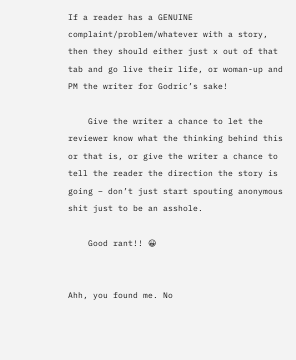If a reader has a GENUINE complaint/problem/whatever with a story, then they should either just x out of that tab and go live their life, or woman-up and PM the writer for Godric’s sake!

    Give the writer a chance to let the reviewer know what the thinking behind this or that is, or give the writer a chance to tell the reader the direction the story is going – don’t just start spouting anonymous shit just to be an asshole.

    Good rant!! 😀


Ahh, you found me. No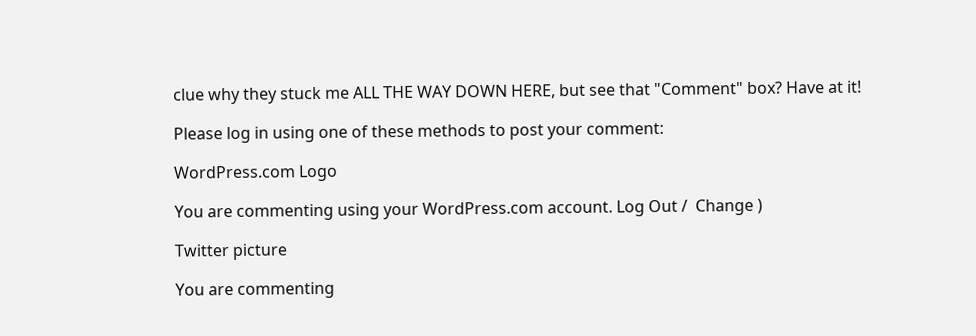clue why they stuck me ALL THE WAY DOWN HERE, but see that "Comment" box? Have at it!

Please log in using one of these methods to post your comment:

WordPress.com Logo

You are commenting using your WordPress.com account. Log Out /  Change )

Twitter picture

You are commenting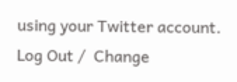using your Twitter account. Log Out /  Change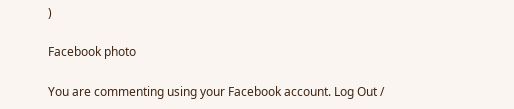)

Facebook photo

You are commenting using your Facebook account. Log Out /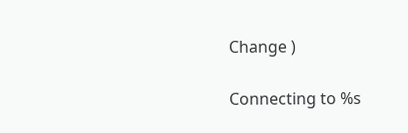Change )

Connecting to %s